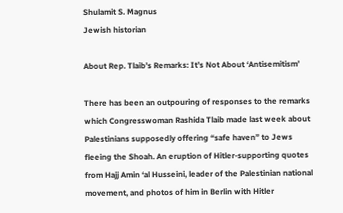Shulamit S. Magnus
Jewish historian

About Rep. Tlaib’s Remarks: It’s Not About ‘Antisemitism’

There has been an outpouring of responses to the remarks which Congresswoman Rashida Tlaib made last week about Palestinians supposedly offering “safe haven” to Jews fleeing the Shoah. An eruption of Hitler-supporting quotes from Hajj Amin ‘al Husseini, leader of the Palestinian national movement, and photos of him in Berlin with Hitler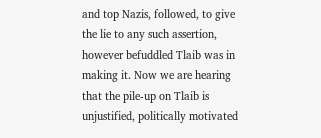and top Nazis, followed, to give the lie to any such assertion, however befuddled Tlaib was in making it. Now we are hearing that the pile-up on Tlaib is unjustified, politically motivated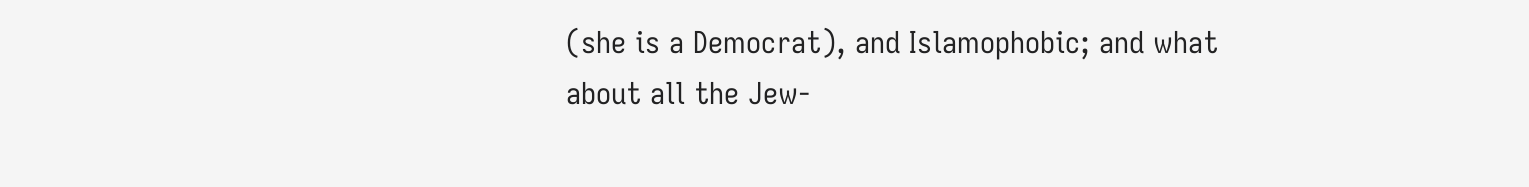(she is a Democrat), and Islamophobic; and what about all the Jew-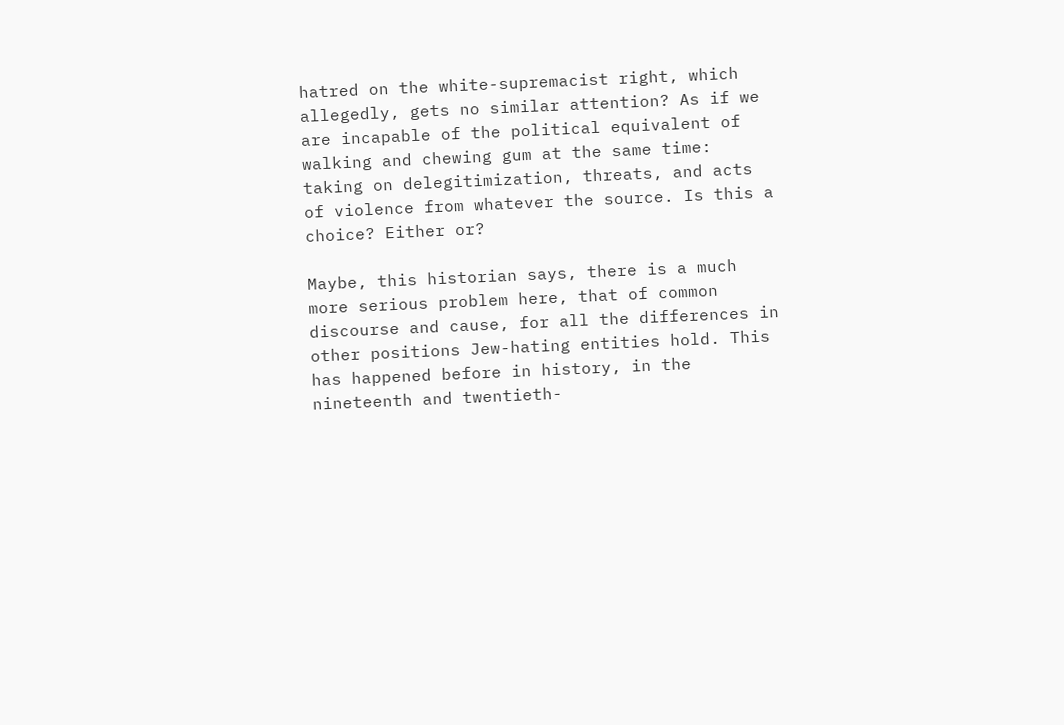hatred on the white-supremacist right, which allegedly, gets no similar attention? As if we are incapable of the political equivalent of walking and chewing gum at the same time: taking on delegitimization, threats, and acts of violence from whatever the source. Is this a choice? Either or?

Maybe, this historian says, there is a much more serious problem here, that of common discourse and cause, for all the differences in other positions Jew-hating entities hold. This has happened before in history, in the nineteenth and twentieth-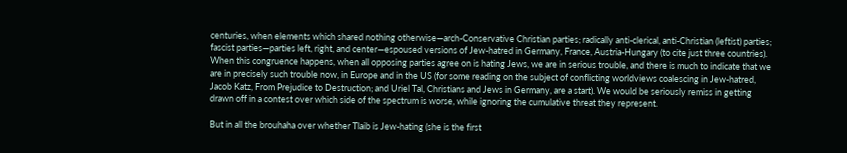centuries, when elements which shared nothing otherwise—arch-Conservative Christian parties; radically anti-clerical, anti-Christian (leftist) parties;  fascist parties—parties left, right, and center—espoused versions of Jew-hatred in Germany, France, Austria-Hungary (to cite just three countries). When this congruence happens, when all opposing parties agree on is hating Jews, we are in serious trouble, and there is much to indicate that we are in precisely such trouble now, in Europe and in the US (for some reading on the subject of conflicting worldviews coalescing in Jew-hatred, Jacob Katz, From Prejudice to Destruction; and Uriel Tal, Christians and Jews in Germany, are a start). We would be seriously remiss in getting drawn off in a contest over which side of the spectrum is worse, while ignoring the cumulative threat they represent.

But in all the brouhaha over whether Tlaib is Jew-hating (she is the first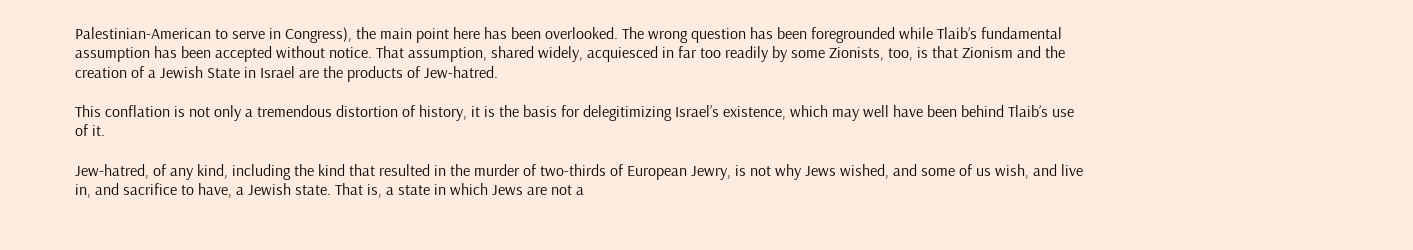Palestinian-American to serve in Congress), the main point here has been overlooked. The wrong question has been foregrounded while Tlaib’s fundamental assumption has been accepted without notice. That assumption, shared widely, acquiesced in far too readily by some Zionists, too, is that Zionism and the creation of a Jewish State in Israel are the products of Jew-hatred.

This conflation is not only a tremendous distortion of history, it is the basis for delegitimizing Israel’s existence, which may well have been behind Tlaib’s use of it.

Jew-hatred, of any kind, including the kind that resulted in the murder of two-thirds of European Jewry, is not why Jews wished, and some of us wish, and live in, and sacrifice to have, a Jewish state. That is, a state in which Jews are not a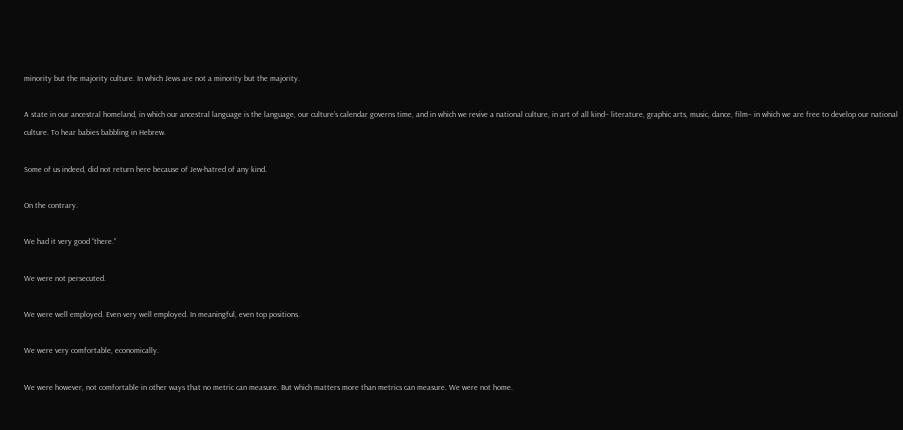minority but the majority culture. In which Jews are not a minority but the majority.

A state in our ancestral homeland, in which our ancestral language is the language, our culture’s calendar governs time, and in which we revive a national culture, in art of all kind– literature, graphic arts, music, dance, film– in which we are free to develop our national culture. To hear babies babbling in Hebrew.

Some of us indeed, did not return here because of Jew-hatred of any kind.

On the contrary.

We had it very good “there.”

We were not persecuted.

We were well employed. Even very well employed. In meaningful, even top positions.

We were very comfortable, economically.

We were however, not comfortable in other ways that no metric can measure. But which matters more than metrics can measure. We were not home.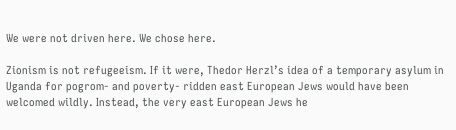We were not driven here. We chose here.

Zionism is not refugeeism. If it were, Thedor Herzl’s idea of a temporary asylum in Uganda for pogrom- and poverty- ridden east European Jews would have been welcomed wildly. Instead, the very east European Jews he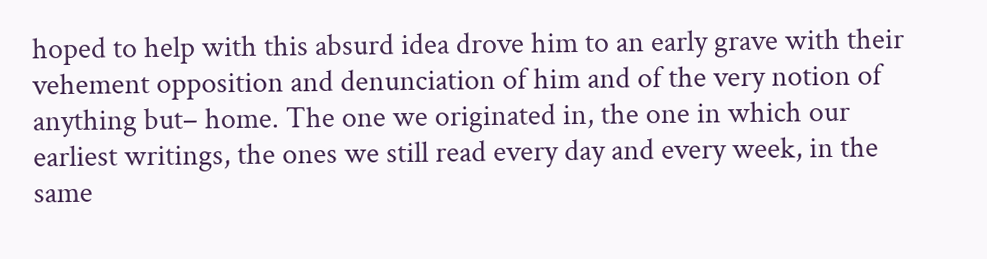hoped to help with this absurd idea drove him to an early grave with their vehement opposition and denunciation of him and of the very notion of anything but– home. The one we originated in, the one in which our earliest writings, the ones we still read every day and every week, in the same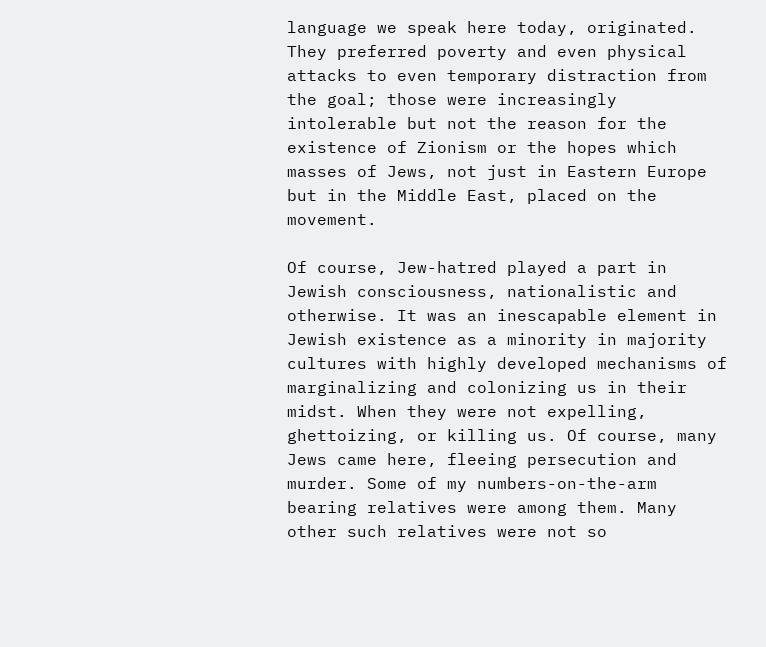language we speak here today, originated. They preferred poverty and even physical attacks to even temporary distraction from the goal; those were increasingly intolerable but not the reason for the existence of Zionism or the hopes which masses of Jews, not just in Eastern Europe but in the Middle East, placed on the movement.

Of course, Jew-hatred played a part in Jewish consciousness, nationalistic and otherwise. It was an inescapable element in Jewish existence as a minority in majority cultures with highly developed mechanisms of marginalizing and colonizing us in their midst. When they were not expelling, ghettoizing, or killing us. Of course, many Jews came here, fleeing persecution and murder. Some of my numbers-on-the-arm bearing relatives were among them. Many other such relatives were not so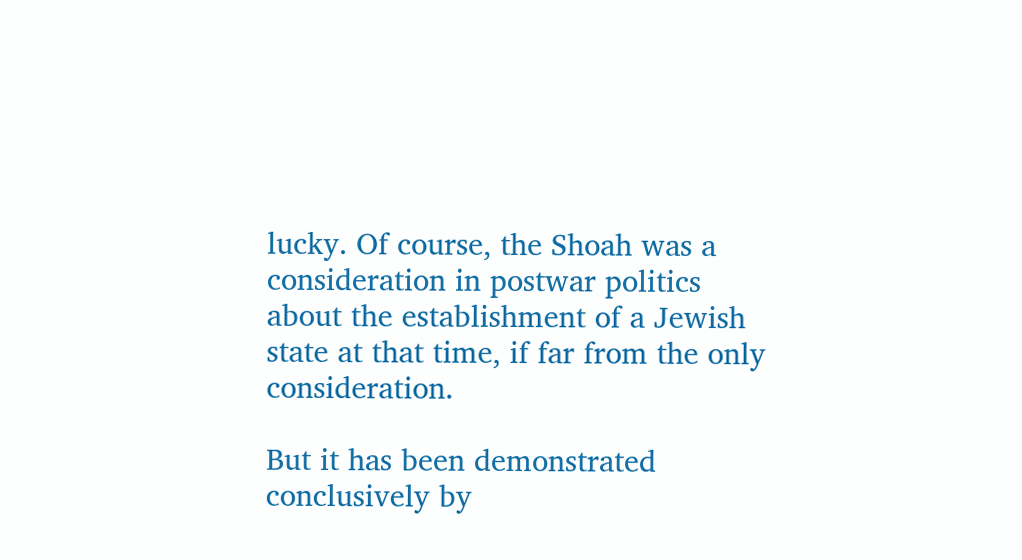lucky. Of course, the Shoah was a consideration in postwar politics about the establishment of a Jewish state at that time, if far from the only consideration.

But it has been demonstrated conclusively by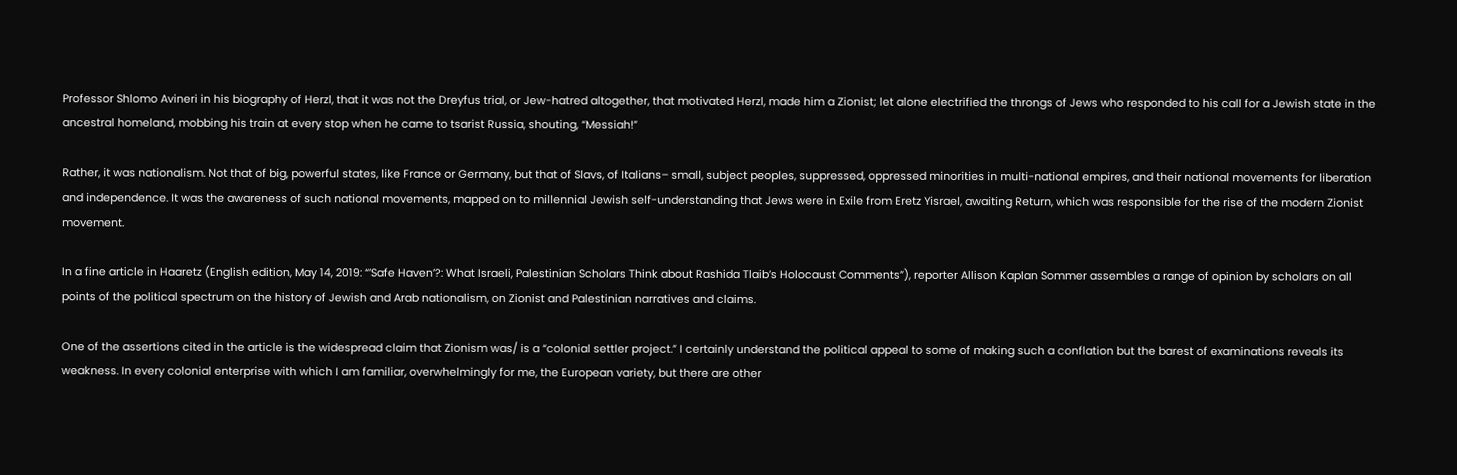Professor Shlomo Avineri in his biography of Herzl, that it was not the Dreyfus trial, or Jew-hatred altogether, that motivated Herzl, made him a Zionist; let alone electrified the throngs of Jews who responded to his call for a Jewish state in the ancestral homeland, mobbing his train at every stop when he came to tsarist Russia, shouting, “Messiah!”

Rather, it was nationalism. Not that of big, powerful states, like France or Germany, but that of Slavs, of Italians– small, subject peoples, suppressed, oppressed minorities in multi-national empires, and their national movements for liberation and independence. It was the awareness of such national movements, mapped on to millennial Jewish self-understanding that Jews were in Exile from Eretz Yisrael, awaiting Return, which was responsible for the rise of the modern Zionist movement.

In a fine article in Haaretz (English edition, May 14, 2019: “’Safe Haven’?: What Israeli, Palestinian Scholars Think about Rashida Tlaib’s Holocaust Comments”), reporter Allison Kaplan Sommer assembles a range of opinion by scholars on all points of the political spectrum on the history of Jewish and Arab nationalism, on Zionist and Palestinian narratives and claims.

One of the assertions cited in the article is the widespread claim that Zionism was/ is a “colonial settler project.” I certainly understand the political appeal to some of making such a conflation but the barest of examinations reveals its weakness. In every colonial enterprise with which I am familiar, overwhelmingly for me, the European variety, but there are other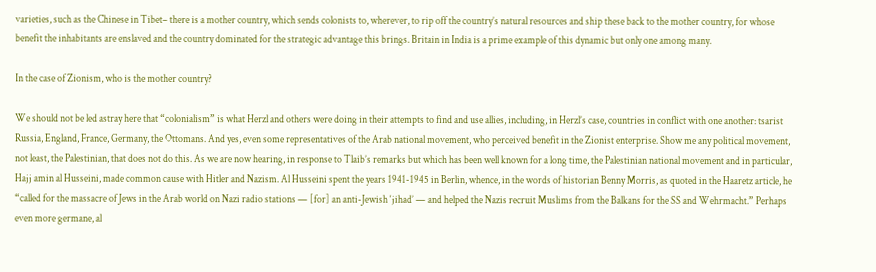varieties, such as the Chinese in Tibet– there is a mother country, which sends colonists to, wherever, to rip off the country’s natural resources and ship these back to the mother country, for whose benefit the inhabitants are enslaved and the country dominated for the strategic advantage this brings. Britain in India is a prime example of this dynamic but only one among many.

In the case of Zionism, who is the mother country?

We should not be led astray here that “colonialism” is what Herzl and others were doing in their attempts to find and use allies, including, in Herzl’s case, countries in conflict with one another: tsarist Russia, England, France, Germany, the Ottomans. And yes, even some representatives of the Arab national movement, who perceived benefit in the Zionist enterprise. Show me any political movement, not least, the Palestinian, that does not do this. As we are now hearing, in response to Tlaib’s remarks but which has been well known for a long time, the Palestinian national movement and in particular, Hajj amin al Husseini, made common cause with Hitler and Nazism. Al Husseini spent the years 1941-1945 in Berlin, whence, in the words of historian Benny Morris, as quoted in the Haaretz article, he “called for the massacre of Jews in the Arab world on Nazi radio stations — [for] an anti-Jewish ‘jihad’ — and helped the Nazis recruit Muslims from the Balkans for the SS and Wehrmacht.” Perhaps even more germane, al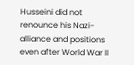Husseini did not renounce his Nazi-alliance and positions even after World War II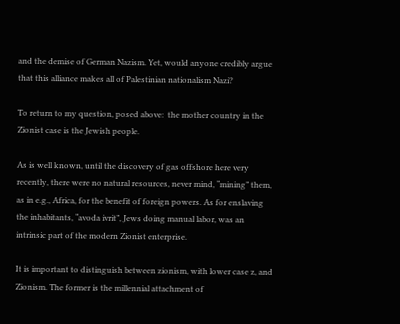and the demise of German Nazism. Yet, would anyone credibly argue that this alliance makes all of Palestinian nationalism Nazi?

To return to my question, posed above:  the mother country in the Zionist case is the Jewish people.

As is well known, until the discovery of gas offshore here very recently, there were no natural resources, never mind, “mining” them, as in e.g., Africa, for the benefit of foreign powers. As for enslaving the inhabitants, “avoda ivrit”, Jews doing manual labor, was an intrinsic part of the modern Zionist enterprise.

It is important to distinguish between zionism, with lower case z, and Zionism. The former is the millennial attachment of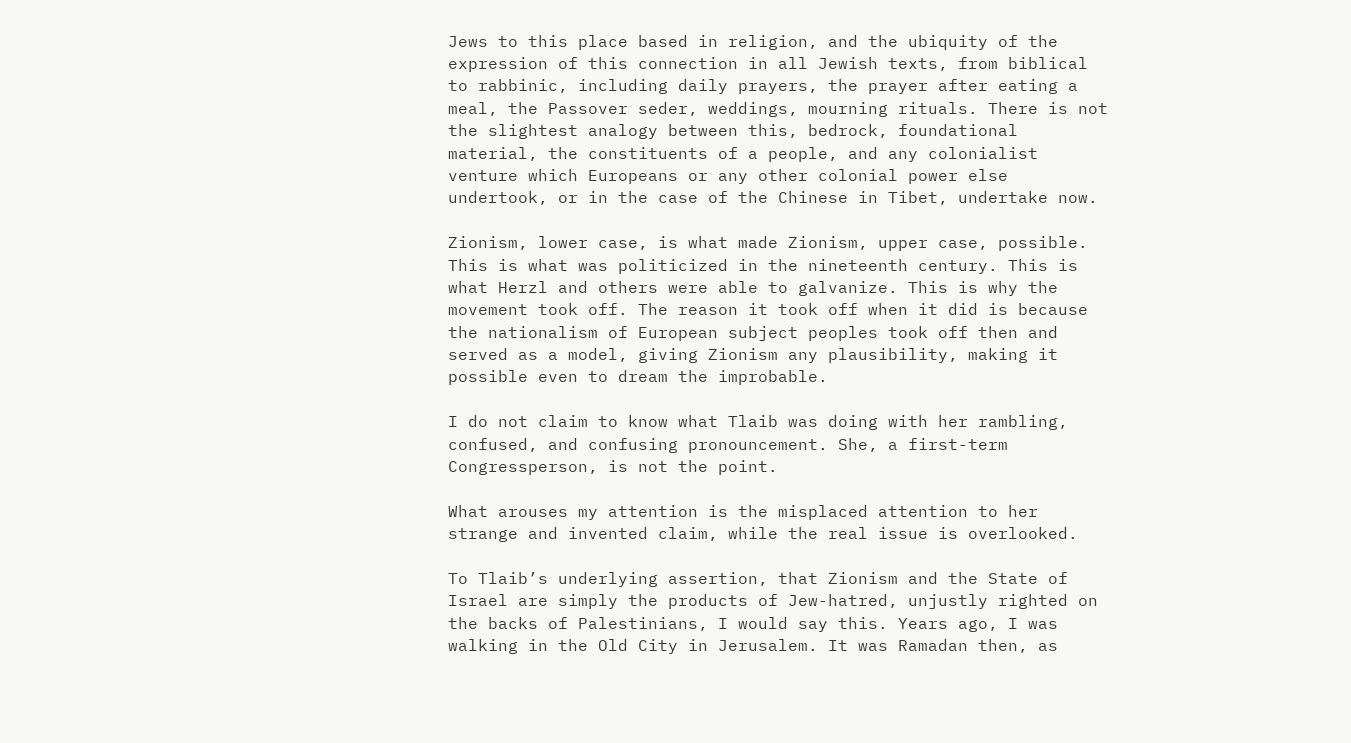Jews to this place based in religion, and the ubiquity of the expression of this connection in all Jewish texts, from biblical to rabbinic, including daily prayers, the prayer after eating a meal, the Passover seder, weddings, mourning rituals. There is not the slightest analogy between this, bedrock, foundational material, the constituents of a people, and any colonialist venture which Europeans or any other colonial power else undertook, or in the case of the Chinese in Tibet, undertake now.

Zionism, lower case, is what made Zionism, upper case, possible. This is what was politicized in the nineteenth century. This is what Herzl and others were able to galvanize. This is why the movement took off. The reason it took off when it did is because the nationalism of European subject peoples took off then and served as a model, giving Zionism any plausibility, making it possible even to dream the improbable.

I do not claim to know what Tlaib was doing with her rambling, confused, and confusing pronouncement. She, a first-term Congressperson, is not the point.

What arouses my attention is the misplaced attention to her strange and invented claim, while the real issue is overlooked.

To Tlaib’s underlying assertion, that Zionism and the State of Israel are simply the products of Jew-hatred, unjustly righted on the backs of Palestinians, I would say this. Years ago, I was walking in the Old City in Jerusalem. It was Ramadan then, as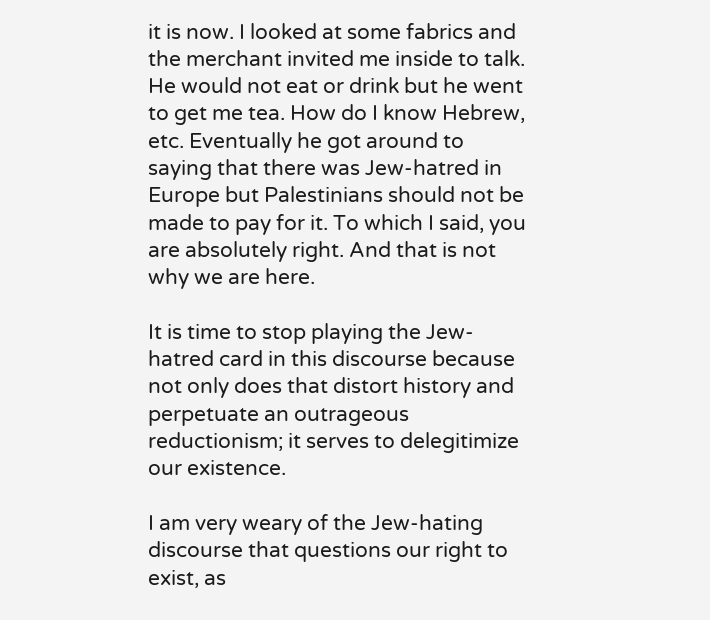it is now. I looked at some fabrics and the merchant invited me inside to talk. He would not eat or drink but he went to get me tea. How do I know Hebrew, etc. Eventually he got around to saying that there was Jew-hatred in Europe but Palestinians should not be made to pay for it. To which I said, you are absolutely right. And that is not why we are here.

It is time to stop playing the Jew-hatred card in this discourse because not only does that distort history and perpetuate an outrageous reductionism; it serves to delegitimize our existence.

I am very weary of the Jew-hating discourse that questions our right to exist, as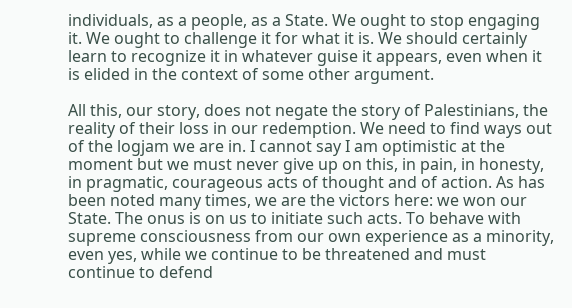individuals, as a people, as a State. We ought to stop engaging it. We ought to challenge it for what it is. We should certainly learn to recognize it in whatever guise it appears, even when it is elided in the context of some other argument.

All this, our story, does not negate the story of Palestinians, the reality of their loss in our redemption. We need to find ways out of the logjam we are in. I cannot say I am optimistic at the moment but we must never give up on this, in pain, in honesty, in pragmatic, courageous acts of thought and of action. As has been noted many times, we are the victors here: we won our State. The onus is on us to initiate such acts. To behave with supreme consciousness from our own experience as a minority, even yes, while we continue to be threatened and must continue to defend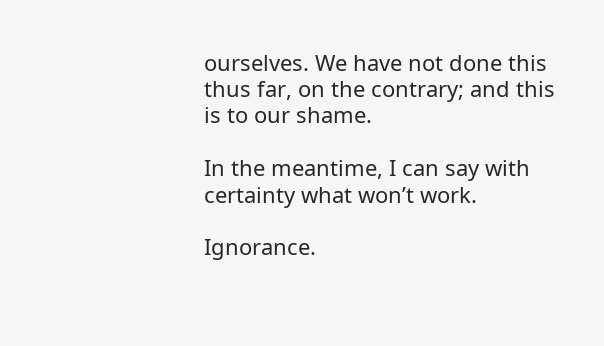ourselves. We have not done this thus far, on the contrary; and this is to our shame.

In the meantime, I can say with certainty what won’t work.

Ignorance.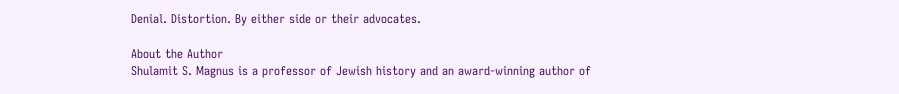Denial. Distortion. By either side or their advocates.

About the Author
Shulamit S. Magnus is a professor of Jewish history and an award-winning author of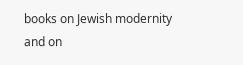books on Jewish modernity and on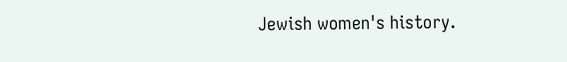Jewish women's history.